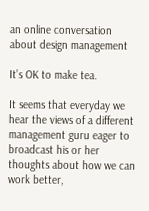an online conversation
about design management

It’s OK to make tea.

It seems that everyday we hear the views of a different management guru eager to broadcast his or her thoughts about how we can work better,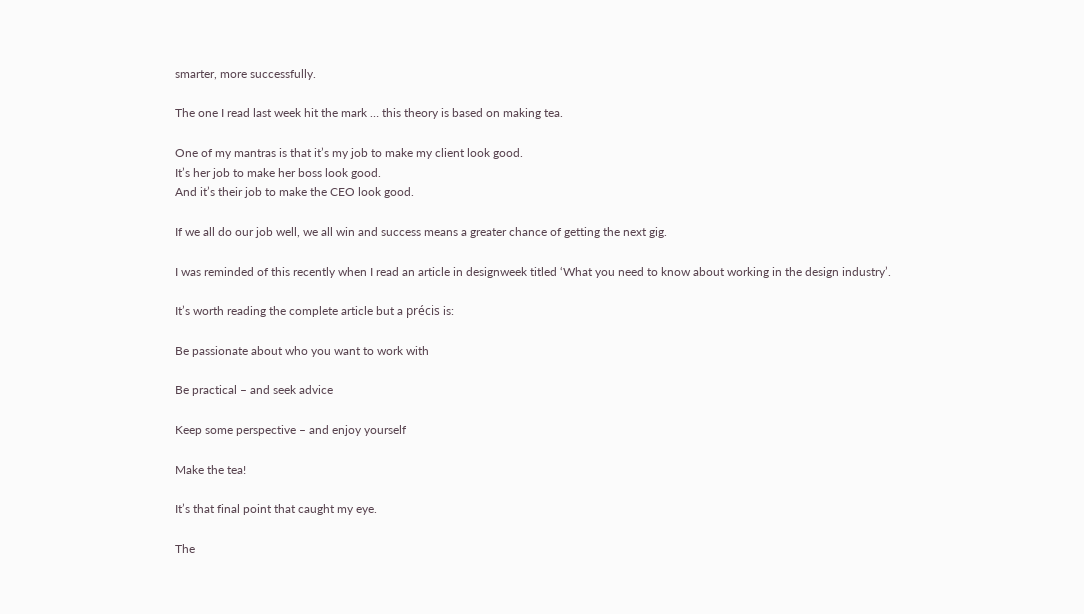smarter, more successfully.

The one I read last week hit the mark … this theory is based on making tea.

One of my mantras is that it’s my job to make my client look good.
It’s her job to make her boss look good.
And it’s their job to make the CEO look good.

If we all do our job well, we all win and success means a greater chance of getting the next gig.

I was reminded of this recently when I read an article in designweek titled ‘What you need to know about working in the design industry’.

It’s worth reading the complete article but a précis is:

Be passionate about who you want to work with

Be practical – and seek advice

Keep some perspective – and enjoy yourself

Make the tea!

It’s that final point that caught my eye.

The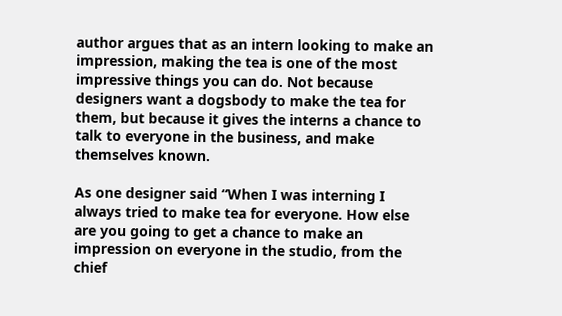author argues that as an intern looking to make an impression, making the tea is one of the most impressive things you can do. Not because designers want a dogsbody to make the tea for them, but because it gives the interns a chance to talk to everyone in the business, and make themselves known.

As one designer said “When I was interning I always tried to make tea for everyone. How else are you going to get a chance to make an impression on everyone in the studio, from the chief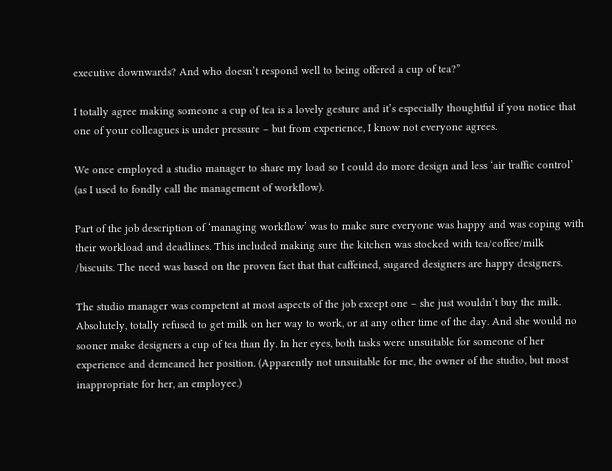executive downwards? And who doesn’t respond well to being offered a cup of tea?”

I totally agree making someone a cup of tea is a lovely gesture and it’s especially thoughtful if you notice that one of your colleagues is under pressure – but from experience, I know not everyone agrees.

We once employed a studio manager to share my load so I could do more design and less ‘air traffic control’ (as I used to fondly call the management of workflow).

Part of the job description of ‘managing workflow’ was to make sure everyone was happy and was coping with their workload and deadlines. This included making sure the kitchen was stocked with tea/coffee/milk /biscuits. The need was based on the proven fact that that caffeined, sugared designers are happy designers.

The studio manager was competent at most aspects of the job except one – she just wouldn’t buy the milk. Absolutely, totally refused to get milk on her way to work, or at any other time of the day. And she would no sooner make designers a cup of tea than fly. In her eyes, both tasks were unsuitable for someone of her experience and demeaned her position. (Apparently not unsuitable for me, the owner of the studio, but most inappropriate for her, an employee.)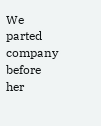We parted company before her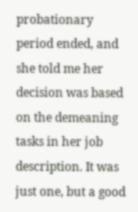probationary period ended, and she told me her decision was based on the demeaning tasks in her job description. It was just one, but a good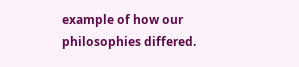example of how our philosophies differed.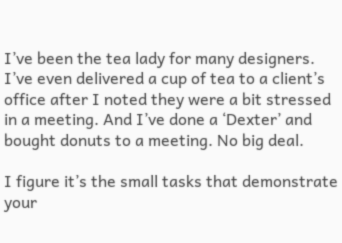I’ve been the tea lady for many designers. I’ve even delivered a cup of tea to a client’s office after I noted they were a bit stressed in a meeting. And I’ve done a ‘Dexter’ and bought donuts to a meeting. No big deal.

I figure it’s the small tasks that demonstrate your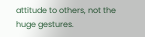attitude to others, not the huge gestures.